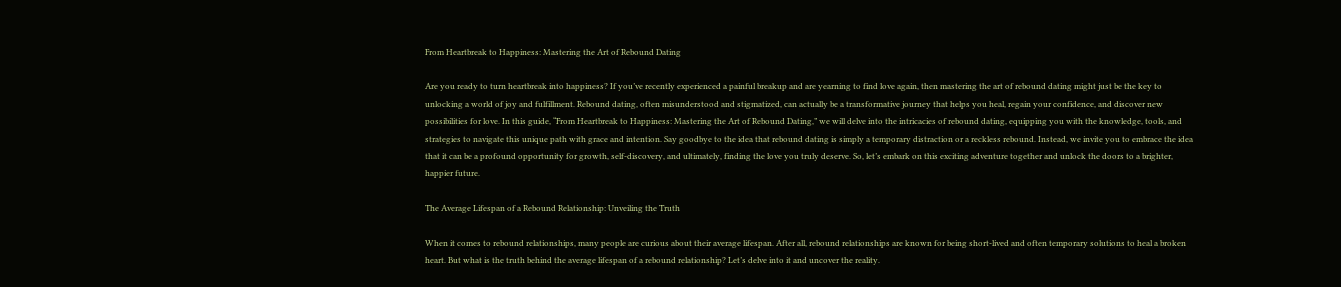From Heartbreak to Happiness: Mastering the Art of Rebound Dating

Are you ready to turn heartbreak into happiness? If you’ve recently experienced a painful breakup and are yearning to find love again, then mastering the art of rebound dating might just be the key to unlocking a world of joy and fulfillment. Rebound dating, often misunderstood and stigmatized, can actually be a transformative journey that helps you heal, regain your confidence, and discover new possibilities for love. In this guide, “From Heartbreak to Happiness: Mastering the Art of Rebound Dating,” we will delve into the intricacies of rebound dating, equipping you with the knowledge, tools, and strategies to navigate this unique path with grace and intention. Say goodbye to the idea that rebound dating is simply a temporary distraction or a reckless rebound. Instead, we invite you to embrace the idea that it can be a profound opportunity for growth, self-discovery, and ultimately, finding the love you truly deserve. So, let’s embark on this exciting adventure together and unlock the doors to a brighter, happier future.

The Average Lifespan of a Rebound Relationship: Unveiling the Truth

When it comes to rebound relationships, many people are curious about their average lifespan. After all, rebound relationships are known for being short-lived and often temporary solutions to heal a broken heart. But what is the truth behind the average lifespan of a rebound relationship? Let’s delve into it and uncover the reality.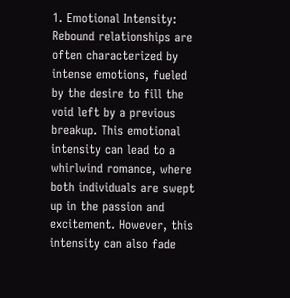1. Emotional Intensity: Rebound relationships are often characterized by intense emotions, fueled by the desire to fill the void left by a previous breakup. This emotional intensity can lead to a whirlwind romance, where both individuals are swept up in the passion and excitement. However, this intensity can also fade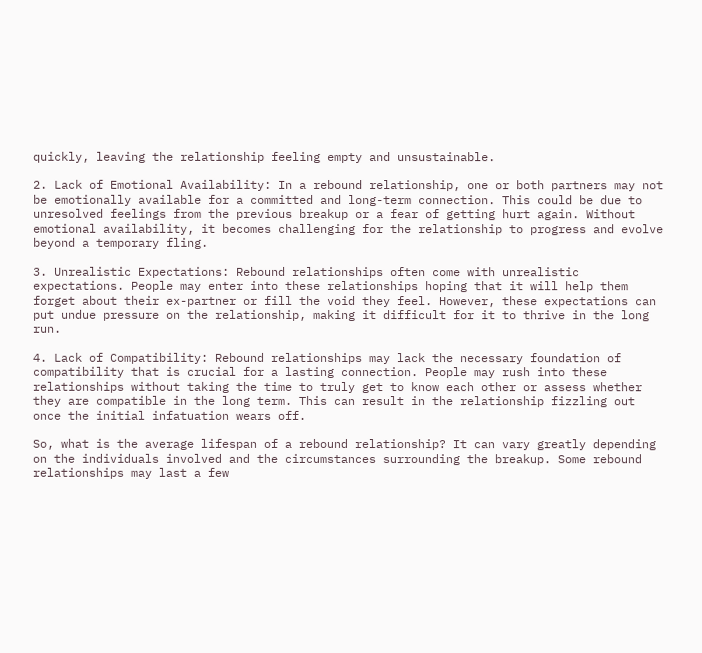quickly, leaving the relationship feeling empty and unsustainable.

2. Lack of Emotional Availability: In a rebound relationship, one or both partners may not be emotionally available for a committed and long-term connection. This could be due to unresolved feelings from the previous breakup or a fear of getting hurt again. Without emotional availability, it becomes challenging for the relationship to progress and evolve beyond a temporary fling.

3. Unrealistic Expectations: Rebound relationships often come with unrealistic expectations. People may enter into these relationships hoping that it will help them forget about their ex-partner or fill the void they feel. However, these expectations can put undue pressure on the relationship, making it difficult for it to thrive in the long run.

4. Lack of Compatibility: Rebound relationships may lack the necessary foundation of compatibility that is crucial for a lasting connection. People may rush into these relationships without taking the time to truly get to know each other or assess whether they are compatible in the long term. This can result in the relationship fizzling out once the initial infatuation wears off.

So, what is the average lifespan of a rebound relationship? It can vary greatly depending on the individuals involved and the circumstances surrounding the breakup. Some rebound relationships may last a few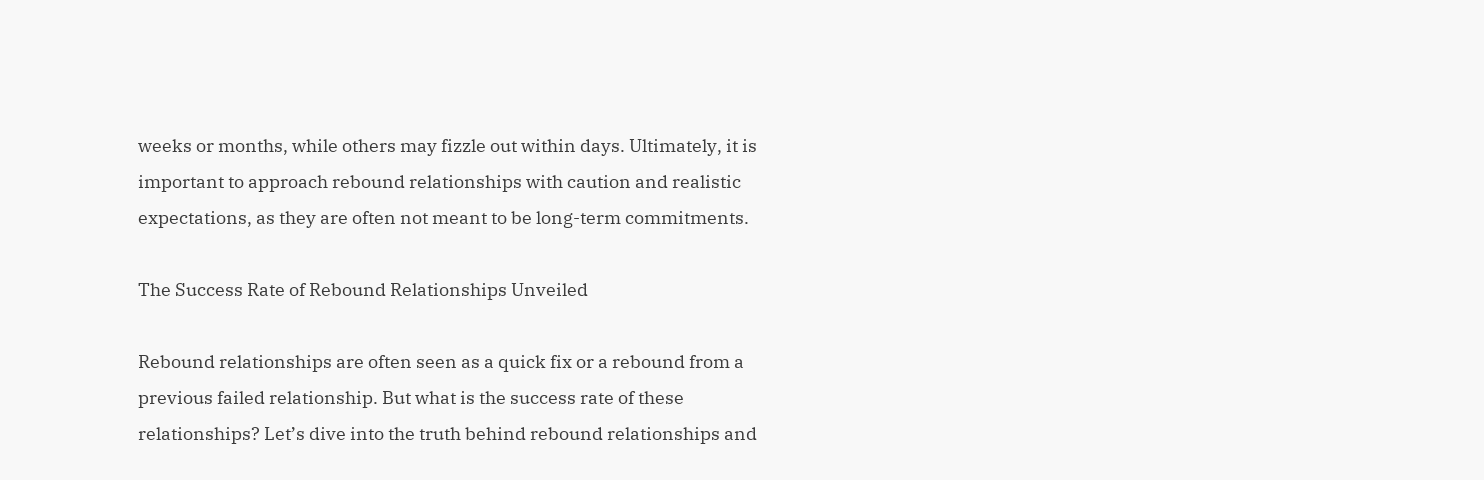weeks or months, while others may fizzle out within days. Ultimately, it is important to approach rebound relationships with caution and realistic expectations, as they are often not meant to be long-term commitments.

The Success Rate of Rebound Relationships Unveiled

Rebound relationships are often seen as a quick fix or a rebound from a previous failed relationship. But what is the success rate of these relationships? Let’s dive into the truth behind rebound relationships and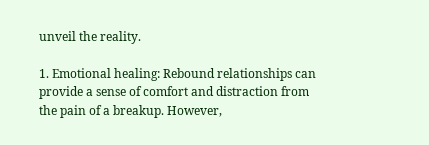unveil the reality.

1. Emotional healing: Rebound relationships can provide a sense of comfort and distraction from the pain of a breakup. However,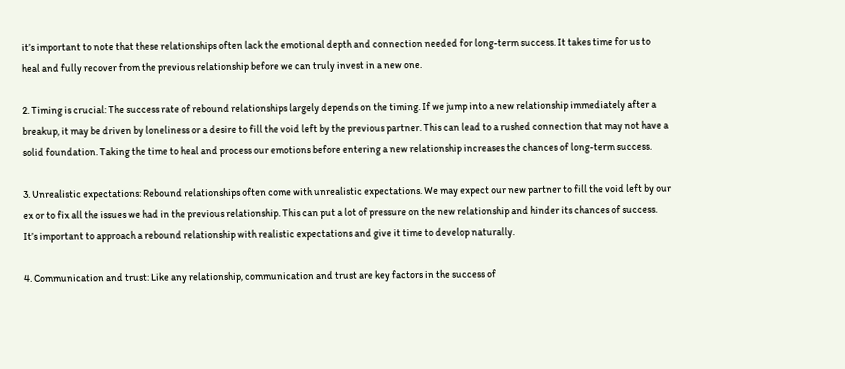it’s important to note that these relationships often lack the emotional depth and connection needed for long-term success. It takes time for us to heal and fully recover from the previous relationship before we can truly invest in a new one.

2. Timing is crucial: The success rate of rebound relationships largely depends on the timing. If we jump into a new relationship immediately after a breakup, it may be driven by loneliness or a desire to fill the void left by the previous partner. This can lead to a rushed connection that may not have a solid foundation. Taking the time to heal and process our emotions before entering a new relationship increases the chances of long-term success.

3. Unrealistic expectations: Rebound relationships often come with unrealistic expectations. We may expect our new partner to fill the void left by our ex or to fix all the issues we had in the previous relationship. This can put a lot of pressure on the new relationship and hinder its chances of success. It’s important to approach a rebound relationship with realistic expectations and give it time to develop naturally.

4. Communication and trust: Like any relationship, communication and trust are key factors in the success of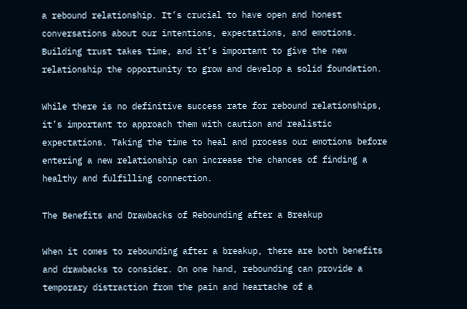a rebound relationship. It’s crucial to have open and honest conversations about our intentions, expectations, and emotions. Building trust takes time, and it’s important to give the new relationship the opportunity to grow and develop a solid foundation.

While there is no definitive success rate for rebound relationships, it’s important to approach them with caution and realistic expectations. Taking the time to heal and process our emotions before entering a new relationship can increase the chances of finding a healthy and fulfilling connection.

The Benefits and Drawbacks of Rebounding after a Breakup

When it comes to rebounding after a breakup, there are both benefits and drawbacks to consider. On one hand, rebounding can provide a temporary distraction from the pain and heartache of a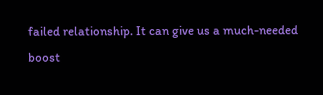failed relationship. It can give us a much-needed boost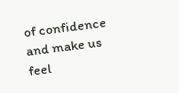of confidence and make us feel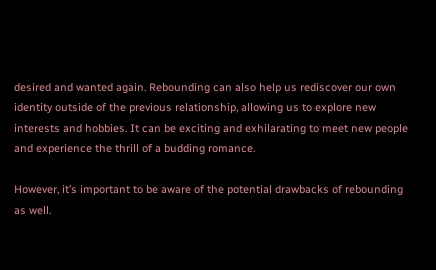desired and wanted again. Rebounding can also help us rediscover our own identity outside of the previous relationship, allowing us to explore new interests and hobbies. It can be exciting and exhilarating to meet new people and experience the thrill of a budding romance.

However, it’s important to be aware of the potential drawbacks of rebounding as well.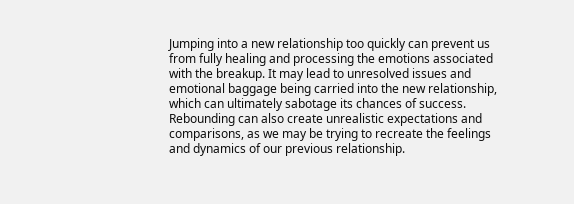Jumping into a new relationship too quickly can prevent us from fully healing and processing the emotions associated with the breakup. It may lead to unresolved issues and emotional baggage being carried into the new relationship, which can ultimately sabotage its chances of success. Rebounding can also create unrealistic expectations and comparisons, as we may be trying to recreate the feelings and dynamics of our previous relationship.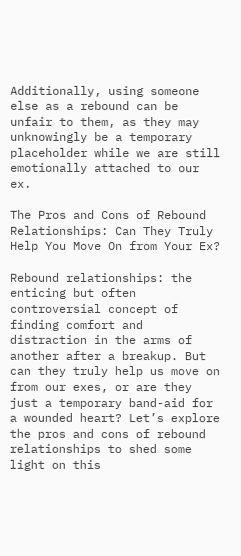Additionally, using someone else as a rebound can be unfair to them, as they may unknowingly be a temporary placeholder while we are still emotionally attached to our ex.

The Pros and Cons of Rebound Relationships: Can They Truly Help You Move On from Your Ex?

Rebound relationships: the enticing but often controversial concept of finding comfort and distraction in the arms of another after a breakup. But can they truly help us move on from our exes, or are they just a temporary band-aid for a wounded heart? Let’s explore the pros and cons of rebound relationships to shed some light on this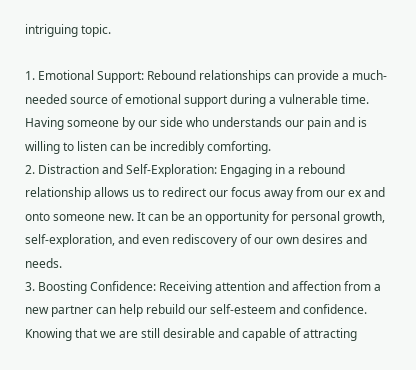intriguing topic.

1. Emotional Support: Rebound relationships can provide a much-needed source of emotional support during a vulnerable time. Having someone by our side who understands our pain and is willing to listen can be incredibly comforting.
2. Distraction and Self-Exploration: Engaging in a rebound relationship allows us to redirect our focus away from our ex and onto someone new. It can be an opportunity for personal growth, self-exploration, and even rediscovery of our own desires and needs.
3. Boosting Confidence: Receiving attention and affection from a new partner can help rebuild our self-esteem and confidence. Knowing that we are still desirable and capable of attracting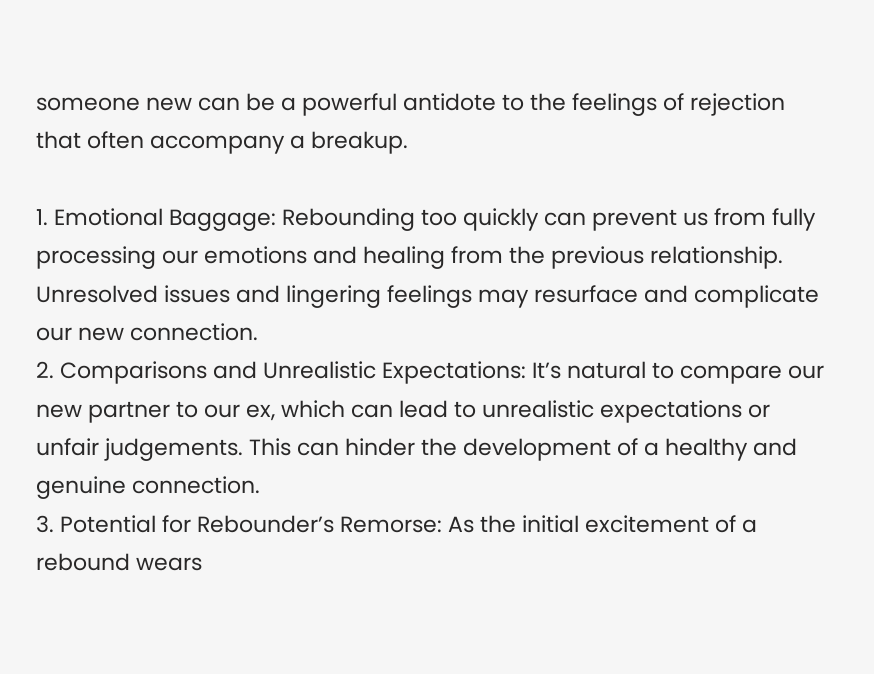someone new can be a powerful antidote to the feelings of rejection that often accompany a breakup.

1. Emotional Baggage: Rebounding too quickly can prevent us from fully processing our emotions and healing from the previous relationship. Unresolved issues and lingering feelings may resurface and complicate our new connection.
2. Comparisons and Unrealistic Expectations: It’s natural to compare our new partner to our ex, which can lead to unrealistic expectations or unfair judgements. This can hinder the development of a healthy and genuine connection.
3. Potential for Rebounder’s Remorse: As the initial excitement of a rebound wears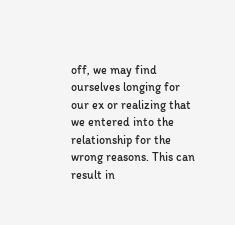off, we may find ourselves longing for our ex or realizing that we entered into the relationship for the wrong reasons. This can result in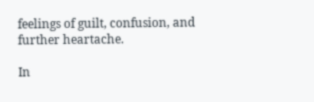feelings of guilt, confusion, and further heartache.

In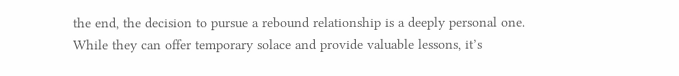the end, the decision to pursue a rebound relationship is a deeply personal one. While they can offer temporary solace and provide valuable lessons, it’s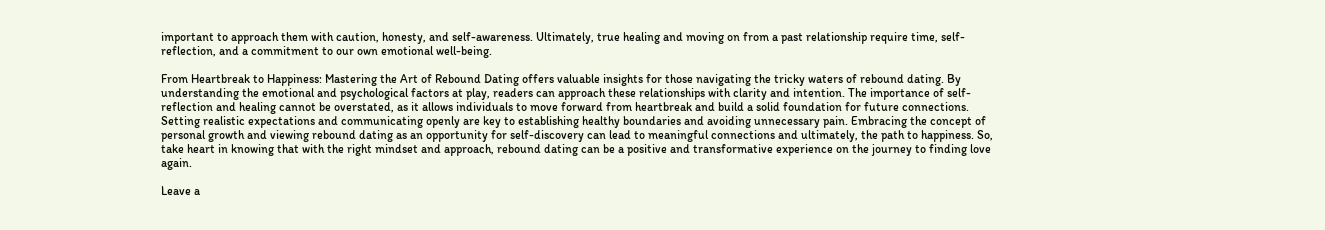important to approach them with caution, honesty, and self-awareness. Ultimately, true healing and moving on from a past relationship require time, self-reflection, and a commitment to our own emotional well-being.

From Heartbreak to Happiness: Mastering the Art of Rebound Dating offers valuable insights for those navigating the tricky waters of rebound dating. By understanding the emotional and psychological factors at play, readers can approach these relationships with clarity and intention. The importance of self-reflection and healing cannot be overstated, as it allows individuals to move forward from heartbreak and build a solid foundation for future connections. Setting realistic expectations and communicating openly are key to establishing healthy boundaries and avoiding unnecessary pain. Embracing the concept of personal growth and viewing rebound dating as an opportunity for self-discovery can lead to meaningful connections and ultimately, the path to happiness. So, take heart in knowing that with the right mindset and approach, rebound dating can be a positive and transformative experience on the journey to finding love again.

Leave a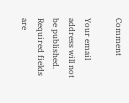Comment

Your email address will not be published. Required fields are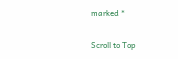marked *

Scroll to Top